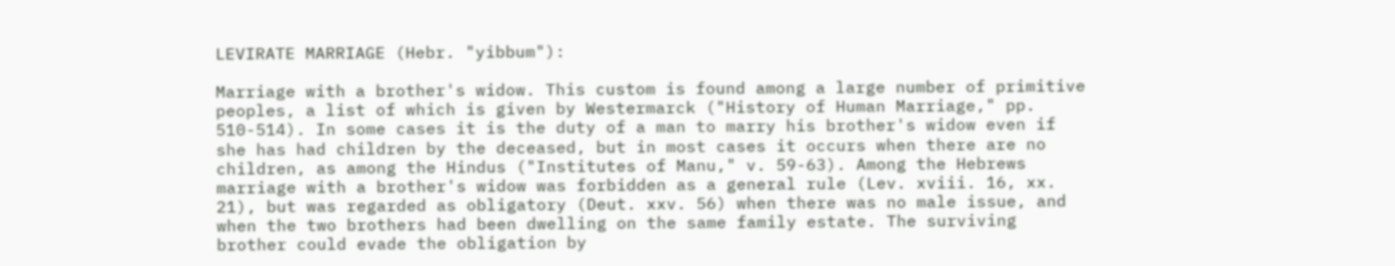LEVIRATE MARRIAGE (Hebr. "yibbum"):

Marriage with a brother's widow. This custom is found among a large number of primitive peoples, a list of which is given by Westermarck ("History of Human Marriage," pp. 510-514). In some cases it is the duty of a man to marry his brother's widow even if she has had children by the deceased, but in most cases it occurs when there are no children, as among the Hindus ("Institutes of Manu," v. 59-63). Among the Hebrews marriage with a brother's widow was forbidden as a general rule (Lev. xviii. 16, xx. 21), but was regarded as obligatory (Deut. xxv. 56) when there was no male issue, and when the two brothers had been dwelling on the same family estate. The surviving brother could evade the obligation by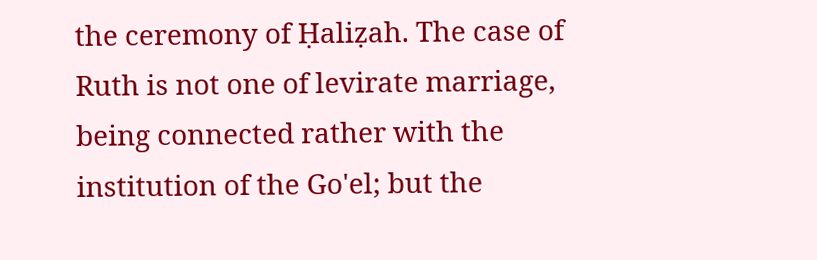the ceremony of Ḥaliẓah. The case of Ruth is not one of levirate marriage, being connected rather with the institution of the Go'el; but the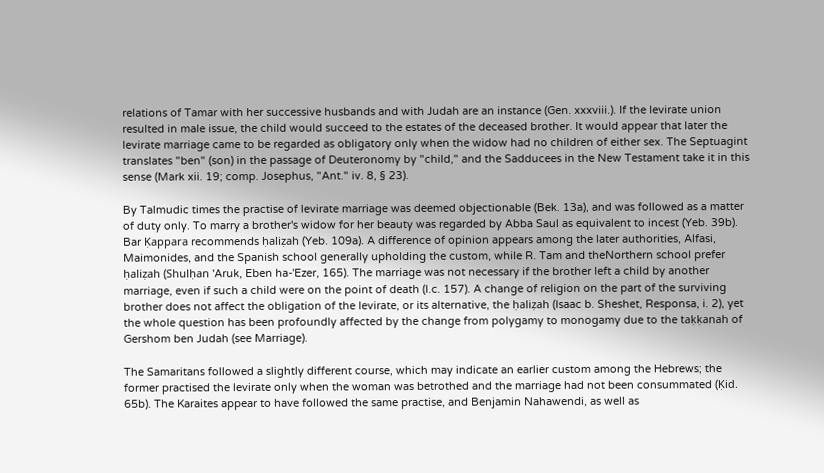relations of Tamar with her successive husbands and with Judah are an instance (Gen. xxxviii.). If the levirate union resulted in male issue, the child would succeed to the estates of the deceased brother. It would appear that later the levirate marriage came to be regarded as obligatory only when the widow had no children of either sex. The Septuagint translates "ben" (son) in the passage of Deuteronomy by "child," and the Sadducees in the New Testament take it in this sense (Mark xii. 19; comp. Josephus, "Ant." iv. 8, § 23).

By Talmudic times the practise of levirate marriage was deemed objectionable (Bek. 13a), and was followed as a matter of duty only. To marry a brother's widow for her beauty was regarded by Abba Saul as equivalent to incest (Yeb. 39b). Bar Ḳappara recommends ḥaliẓah (Yeb. 109a). A difference of opinion appears among the later authorities, Alfasi, Maimonides, and the Spanish school generally upholding the custom, while R. Tam and theNorthern school prefer ḥaliẓah (Shulḥan 'Aruk, Eben ha-'Ezer, 165). The marriage was not necessary if the brother left a child by another marriage, even if such a child were on the point of death (l.c. 157). A change of religion on the part of the surviving brother does not affect the obligation of the levirate, or its alternative, the ḥaliẓah (Isaac b. Sheshet, Responsa, i. 2), yet the whole question has been profoundly affected by the change from polygamy to monogamy due to the taḳḳanah of Gershom ben Judah (see Marriage).

The Samaritans followed a slightly different course, which may indicate an earlier custom among the Hebrews; the former practised the levirate only when the woman was betrothed and the marriage had not been consummated (Ḳid. 65b). The Karaites appear to have followed the same practise, and Benjamin Nahawendi, as well as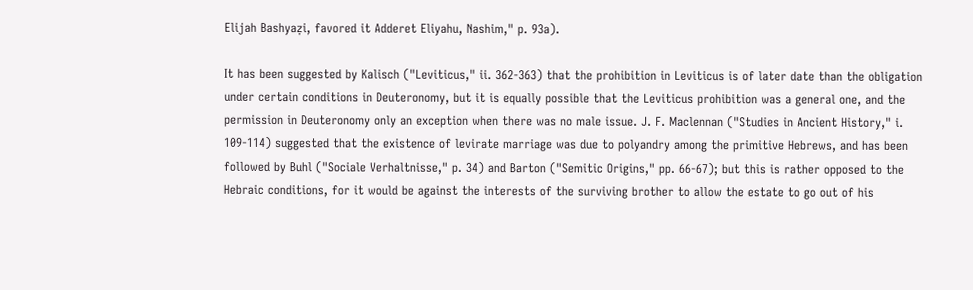Elijah Bashyaẓi, favored it Adderet Eliyahu, Nashim," p. 93a).

It has been suggested by Kalisch ("Leviticus," ii. 362-363) that the prohibition in Leviticus is of later date than the obligation under certain conditions in Deuteronomy, but it is equally possible that the Leviticus prohibition was a general one, and the permission in Deuteronomy only an exception when there was no male issue. J. F. Maclennan ("Studies in Ancient History," i. 109-114) suggested that the existence of levirate marriage was due to polyandry among the primitive Hebrews, and has been followed by Buhl ("Sociale Verhaltnisse," p. 34) and Barton ("Semitic Origins," pp. 66-67); but this is rather opposed to the Hebraic conditions, for it would be against the interests of the surviving brother to allow the estate to go out of his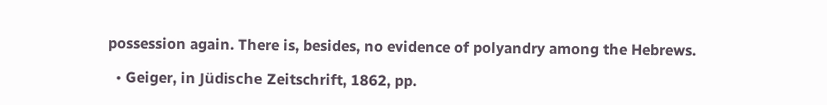possession again. There is, besides, no evidence of polyandry among the Hebrews.

  • Geiger, in Jüdische Zeitschrift, 1862, pp.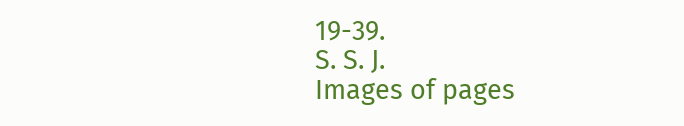19-39.
S. S. J.
Images of pages